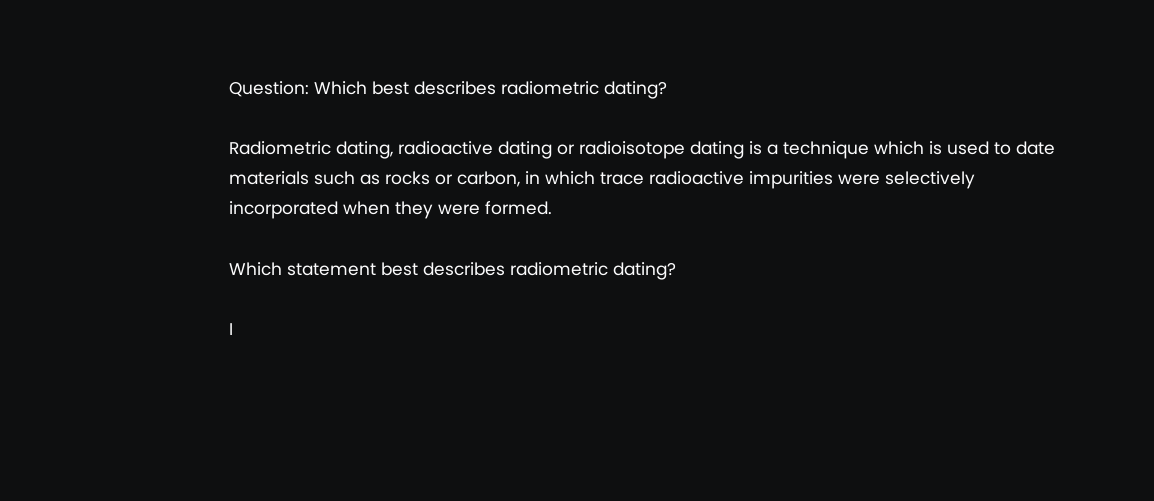Question: Which best describes radiometric dating?

Radiometric dating, radioactive dating or radioisotope dating is a technique which is used to date materials such as rocks or carbon, in which trace radioactive impurities were selectively incorporated when they were formed.

Which statement best describes radiometric dating?

I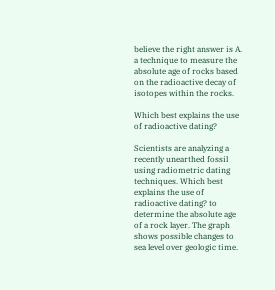believe the right answer is A. a technique to measure the absolute age of rocks based on the radioactive decay of isotopes within the rocks.

Which best explains the use of radioactive dating?

Scientists are analyzing a recently unearthed fossil using radiometric dating techniques. Which best explains the use of radioactive dating? to determine the absolute age of a rock layer. The graph shows possible changes to sea level over geologic time.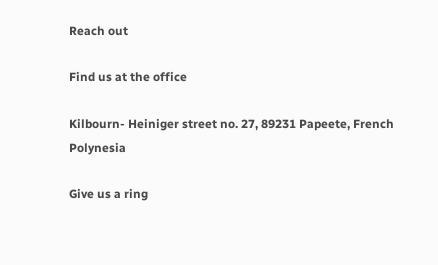Reach out

Find us at the office

Kilbourn- Heiniger street no. 27, 89231 Papeete, French Polynesia

Give us a ring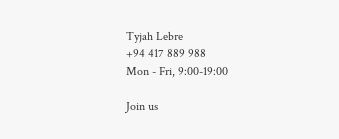Tyjah Lebre
+94 417 889 988
Mon - Fri, 9:00-19:00

Join us